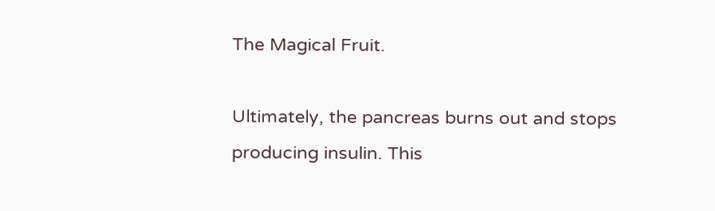The Magical Fruit.

Ultimately, the pancreas burns out and stops producing insulin. This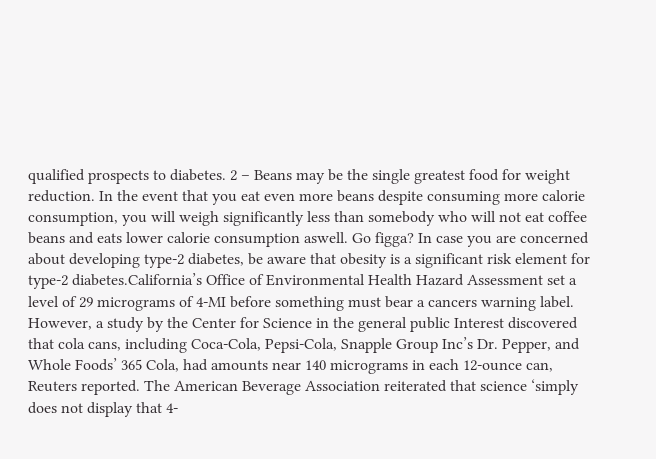qualified prospects to diabetes. 2 – Beans may be the single greatest food for weight reduction. In the event that you eat even more beans despite consuming more calorie consumption, you will weigh significantly less than somebody who will not eat coffee beans and eats lower calorie consumption aswell. Go figga? In case you are concerned about developing type-2 diabetes, be aware that obesity is a significant risk element for type-2 diabetes.California’s Office of Environmental Health Hazard Assessment set a level of 29 micrograms of 4-MI before something must bear a cancers warning label. However, a study by the Center for Science in the general public Interest discovered that cola cans, including Coca-Cola, Pepsi-Cola, Snapple Group Inc’s Dr. Pepper, and Whole Foods’ 365 Cola, had amounts near 140 micrograms in each 12-ounce can, Reuters reported. The American Beverage Association reiterated that science ‘simply does not display that 4-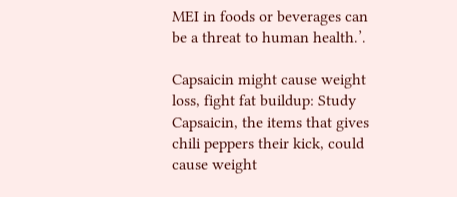MEI in foods or beverages can be a threat to human health.’.

Capsaicin might cause weight loss, fight fat buildup: Study Capsaicin, the items that gives chili peppers their kick, could cause weight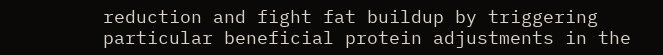reduction and fight fat buildup by triggering particular beneficial protein adjustments in the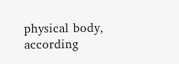physical body, according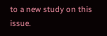to a new study on this issue.